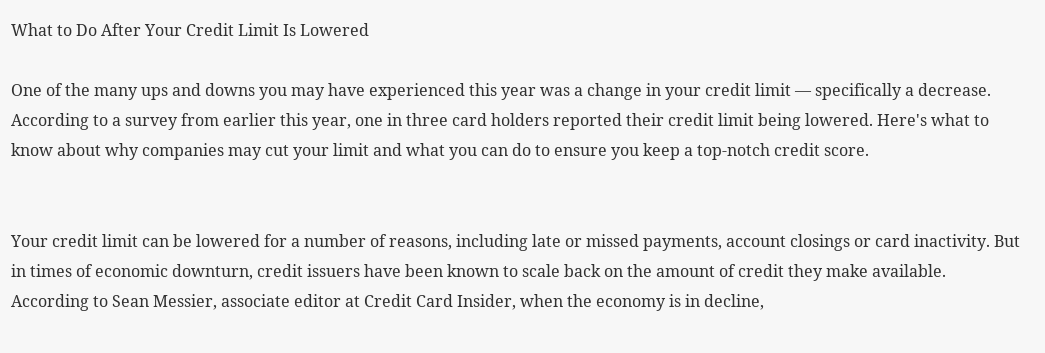What to Do After Your Credit Limit Is Lowered

One of the many ups and downs you may have experienced this year was a change in your credit limit — specifically a decrease. According to a survey from earlier this year, one in three card holders reported their credit limit being lowered. Here's what to know about why companies may cut your limit and what you can do to ensure you keep a top-notch credit score.


Your credit limit can be lowered for a number of reasons, including late or missed payments, account closings or card inactivity. But in times of economic downturn, credit issuers have been known to scale back on the amount of credit they make available. According to Sean Messier, associate editor at Credit Card Insider, when the economy is in decline,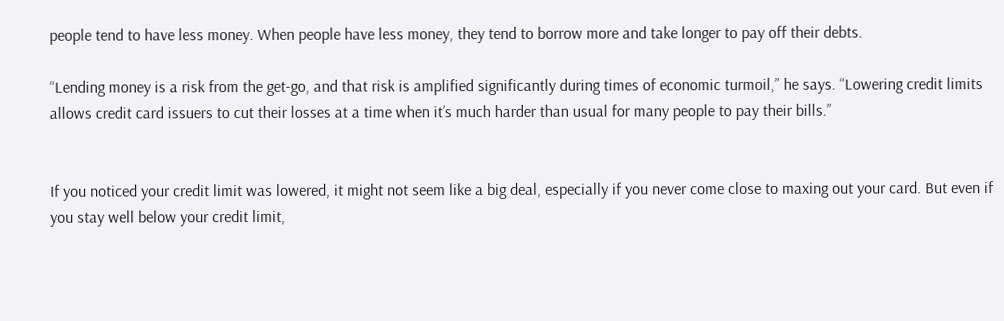people tend to have less money. When people have less money, they tend to borrow more and take longer to pay off their debts.

“Lending money is a risk from the get-go, and that risk is amplified significantly during times of economic turmoil,” he says. “Lowering credit limits allows credit card issuers to cut their losses at a time when it’s much harder than usual for many people to pay their bills.”


If you noticed your credit limit was lowered, it might not seem like a big deal, especially if you never come close to maxing out your card. But even if you stay well below your credit limit,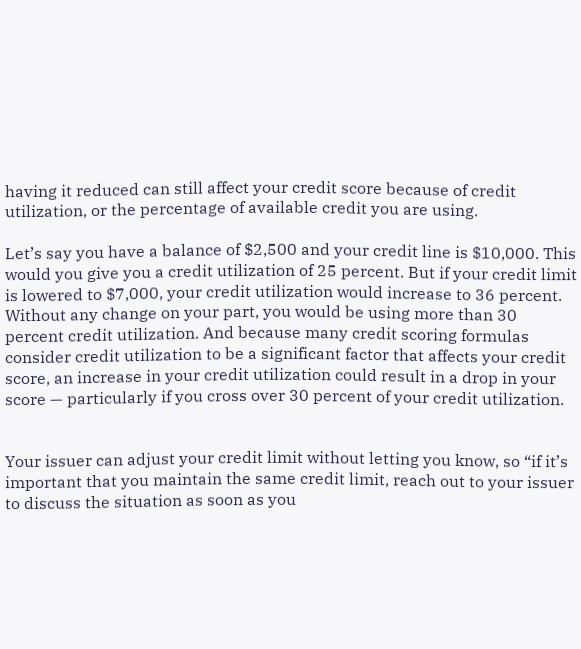having it reduced can still affect your credit score because of credit utilization, or the percentage of available credit you are using.

Let’s say you have a balance of $2,500 and your credit line is $10,000. This would you give you a credit utilization of 25 percent. But if your credit limit is lowered to $7,000, your credit utilization would increase to 36 percent. Without any change on your part, you would be using more than 30 percent credit utilization. And because many credit scoring formulas consider credit utilization to be a significant factor that affects your credit score, an increase in your credit utilization could result in a drop in your score — particularly if you cross over 30 percent of your credit utilization.


Your issuer can adjust your credit limit without letting you know, so “if it’s important that you maintain the same credit limit, reach out to your issuer to discuss the situation as soon as you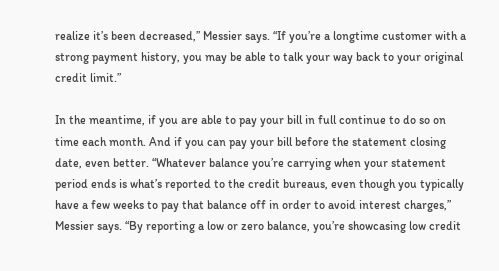realize it’s been decreased,” Messier says. “If you’re a longtime customer with a strong payment history, you may be able to talk your way back to your original credit limit.”

In the meantime, if you are able to pay your bill in full continue to do so on time each month. And if you can pay your bill before the statement closing date, even better. “Whatever balance you’re carrying when your statement period ends is what’s reported to the credit bureaus, even though you typically have a few weeks to pay that balance off in order to avoid interest charges,” Messier says. “By reporting a low or zero balance, you’re showcasing low credit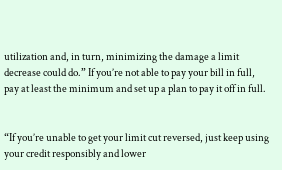utilization and, in turn, minimizing the damage a limit decrease could do.” If you’re not able to pay your bill in full, pay at least the minimum and set up a plan to pay it off in full.


“If you’re unable to get your limit cut reversed, just keep using your credit responsibly and lower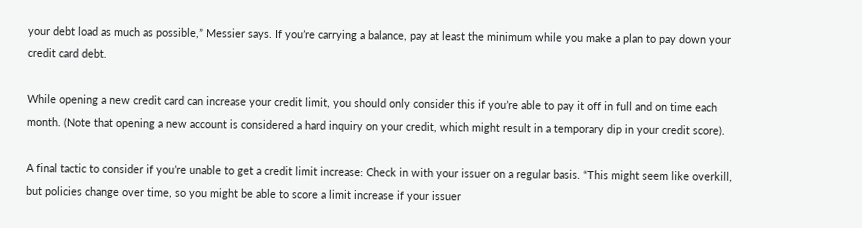your debt load as much as possible,” Messier says. If you’re carrying a balance, pay at least the minimum while you make a plan to pay down your credit card debt.

While opening a new credit card can increase your credit limit, you should only consider this if you’re able to pay it off in full and on time each month. (Note that opening a new account is considered a hard inquiry on your credit, which might result in a temporary dip in your credit score).

A final tactic to consider if you’re unable to get a credit limit increase: Check in with your issuer on a regular basis. “This might seem like overkill, but policies change over time, so you might be able to score a limit increase if your issuer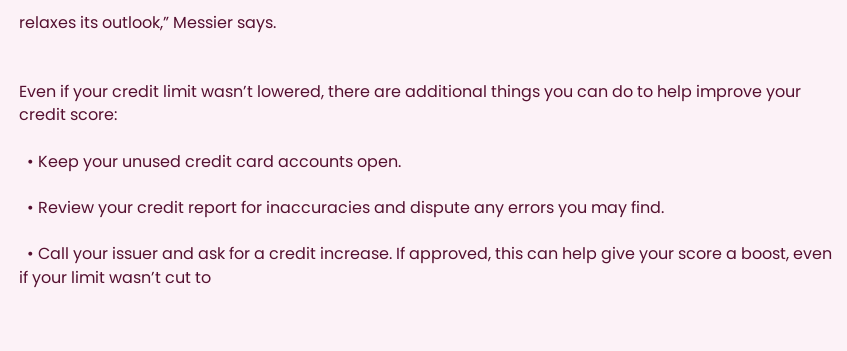relaxes its outlook,” Messier says.


Even if your credit limit wasn’t lowered, there are additional things you can do to help improve your credit score:

  • Keep your unused credit card accounts open.

  • Review your credit report for inaccuracies and dispute any errors you may find.

  • Call your issuer and ask for a credit increase. If approved, this can help give your score a boost, even if your limit wasn’t cut to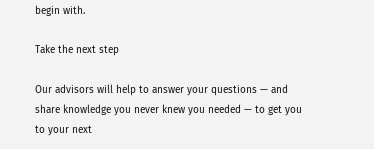begin with.

Take the next step

Our advisors will help to answer your questions — and share knowledge you never knew you needed — to get you to your next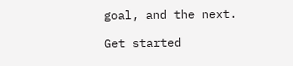goal, and the next.

Get started